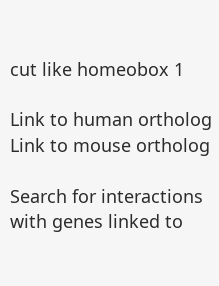cut like homeobox 1

Link to human ortholog
Link to mouse ortholog

Search for interactions with genes linked to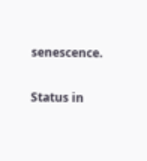senescence.

Status in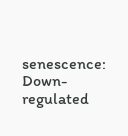senescence: Down-regulated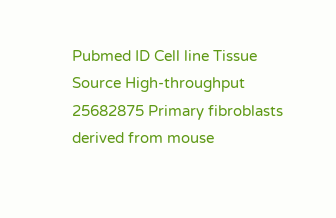Pubmed ID Cell line Tissue Source High-throughput
25682875 Primary fibroblasts derived from mouse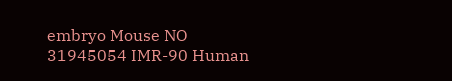embryo Mouse NO
31945054 IMR-90 Human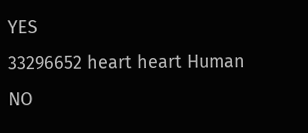YES
33296652 heart heart Human NO